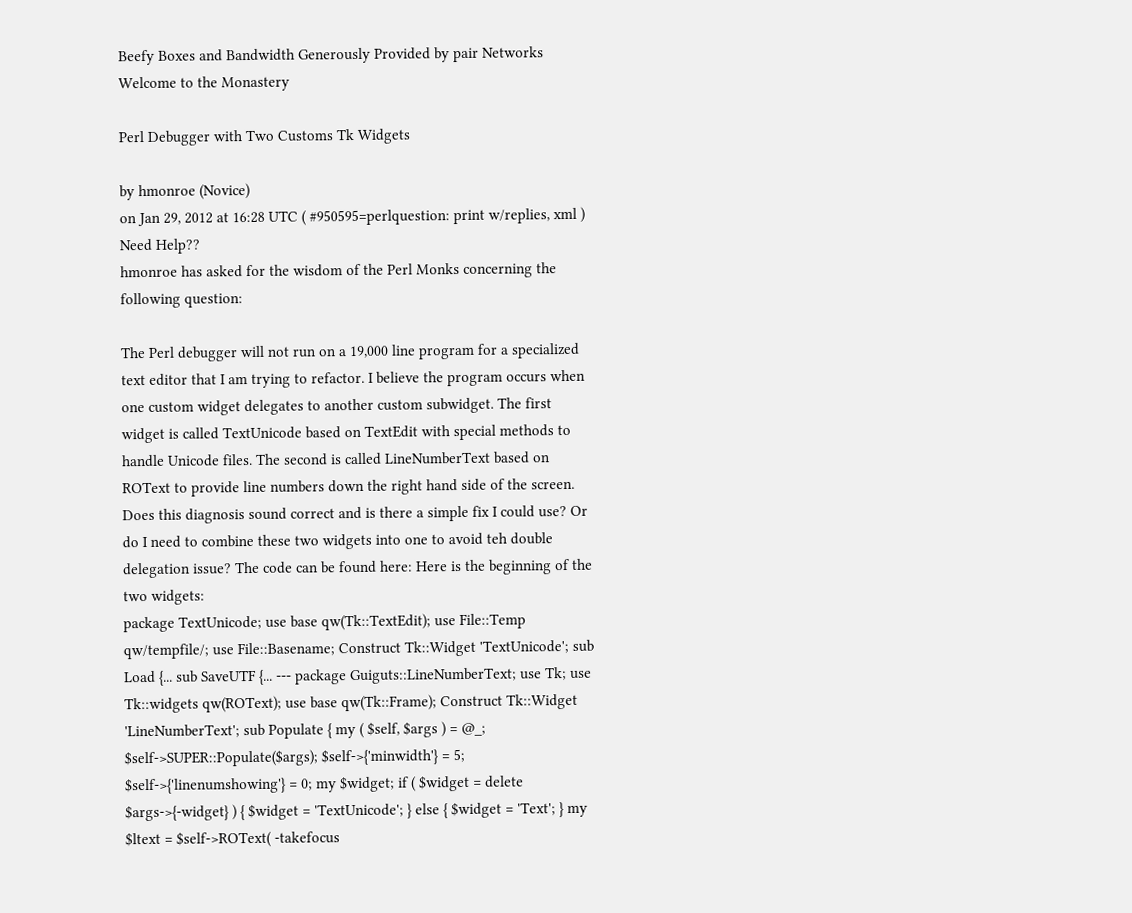Beefy Boxes and Bandwidth Generously Provided by pair Networks
Welcome to the Monastery

Perl Debugger with Two Customs Tk Widgets

by hmonroe (Novice)
on Jan 29, 2012 at 16:28 UTC ( #950595=perlquestion: print w/replies, xml ) Need Help??
hmonroe has asked for the wisdom of the Perl Monks concerning the following question:

The Perl debugger will not run on a 19,000 line program for a specialized text editor that I am trying to refactor. I believe the program occurs when one custom widget delegates to another custom subwidget. The first widget is called TextUnicode based on TextEdit with special methods to handle Unicode files. The second is called LineNumberText based on ROText to provide line numbers down the right hand side of the screen. Does this diagnosis sound correct and is there a simple fix I could use? Or do I need to combine these two widgets into one to avoid teh double delegation issue? The code can be found here: Here is the beginning of the two widgets:
package TextUnicode; use base qw(Tk::TextEdit); use File::Temp qw/tempfile/; use File::Basename; Construct Tk::Widget 'TextUnicode'; sub Load {... sub SaveUTF {... --- package Guiguts::LineNumberText; use Tk; use Tk::widgets qw(ROText); use base qw(Tk::Frame); Construct Tk::Widget 'LineNumberText'; sub Populate { my ( $self, $args ) = @_; $self->SUPER::Populate($args); $self->{'minwidth'} = 5; $self->{'linenumshowing'} = 0; my $widget; if ( $widget = delete $args->{-widget} ) { $widget = 'TextUnicode'; } else { $widget = 'Text'; } my $ltext = $self->ROText( -takefocus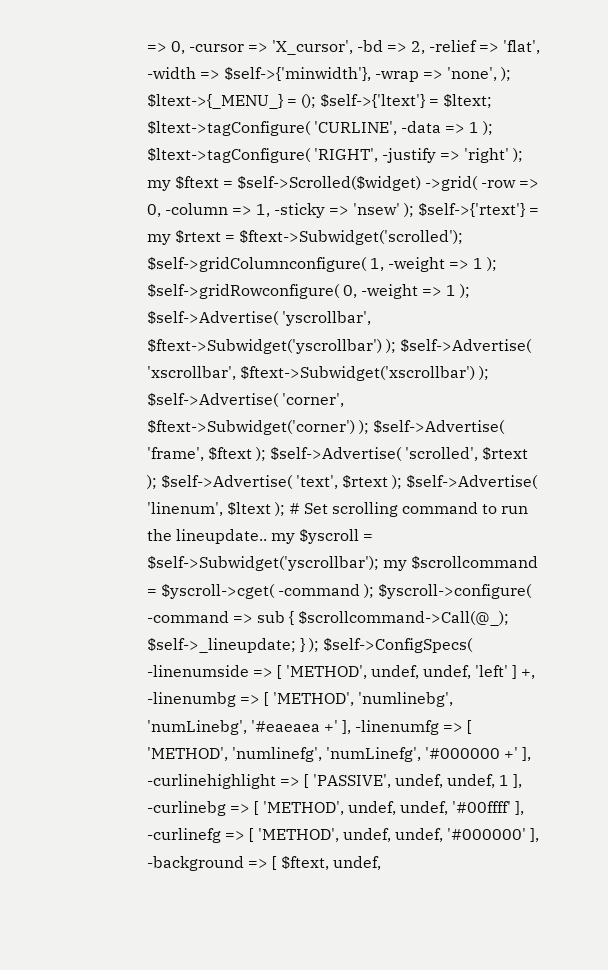=> 0, -cursor => 'X_cursor', -bd => 2, -relief => 'flat', -width => $self->{'minwidth'}, -wrap => 'none', ); $ltext->{_MENU_} = (); $self->{'ltext'} = $ltext; $ltext->tagConfigure( 'CURLINE', -data => 1 ); $ltext->tagConfigure( 'RIGHT', -justify => 'right' ); my $ftext = $self->Scrolled($widget) ->grid( -row => 0, -column => 1, -sticky => 'nsew' ); $self->{'rtext'} = my $rtext = $ftext->Subwidget('scrolled'); $self->gridColumnconfigure( 1, -weight => 1 ); $self->gridRowconfigure( 0, -weight => 1 ); $self->Advertise( 'yscrollbar', $ftext->Subwidget('yscrollbar') ); $self->Advertise( 'xscrollbar', $ftext->Subwidget('xscrollbar') ); $self->Advertise( 'corner', $ftext->Subwidget('corner') ); $self->Advertise( 'frame', $ftext ); $self->Advertise( 'scrolled', $rtext ); $self->Advertise( 'text', $rtext ); $self->Advertise( 'linenum', $ltext ); # Set scrolling command to run the lineupdate.. my $yscroll = $self->Subwidget('yscrollbar'); my $scrollcommand = $yscroll->cget( -command ); $yscroll->configure( -command => sub { $scrollcommand->Call(@_); $self->_lineupdate; } ); $self->ConfigSpecs( -linenumside => [ 'METHOD', undef, undef, 'left' ] +, -linenumbg => [ 'METHOD', 'numlinebg', 'numLinebg', '#eaeaea +' ], -linenumfg => [ 'METHOD', 'numlinefg', 'numLinefg', '#000000 +' ], -curlinehighlight => [ 'PASSIVE', undef, undef, 1 ], -curlinebg => [ 'METHOD', undef, undef, '#00ffff' ], -curlinefg => [ 'METHOD', undef, undef, '#000000' ], -background => [ $ftext, undef,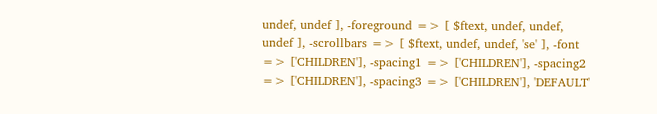undef, undef ], -foreground => [ $ftext, undef, undef, undef ], -scrollbars => [ $ftext, undef, undef, 'se' ], -font => ['CHILDREN'], -spacing1 => ['CHILDREN'], -spacing2 => ['CHILDREN'], -spacing3 => ['CHILDREN'], 'DEFAULT'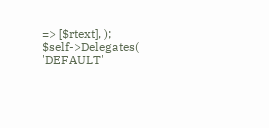=> [$rtext], ); $self->Delegates( 'DEFAULT'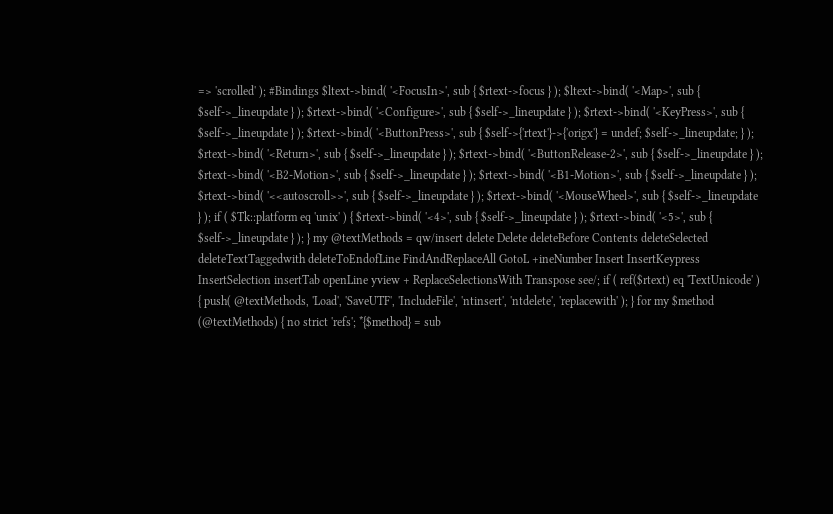=> 'scrolled' ); #Bindings $ltext->bind( '<FocusIn>', sub { $rtext->focus } ); $ltext->bind( '<Map>', sub { $self->_lineupdate } ); $rtext->bind( '<Configure>', sub { $self->_lineupdate } ); $rtext->bind( '<KeyPress>', sub { $self->_lineupdate } ); $rtext->bind( '<ButtonPress>', sub { $self->{'rtext'}->{'origx'} = undef; $self->_lineupdate; } ); $rtext->bind( '<Return>', sub { $self->_lineupdate } ); $rtext->bind( '<ButtonRelease-2>', sub { $self->_lineupdate } ); $rtext->bind( '<B2-Motion>', sub { $self->_lineupdate } ); $rtext->bind( '<B1-Motion>', sub { $self->_lineupdate } ); $rtext->bind( '<<autoscroll>>', sub { $self->_lineupdate } ); $rtext->bind( '<MouseWheel>', sub { $self->_lineupdate } ); if ( $Tk::platform eq 'unix' ) { $rtext->bind( '<4>', sub { $self->_lineupdate } ); $rtext->bind( '<5>', sub { $self->_lineupdate } ); } my @textMethods = qw/insert delete Delete deleteBefore Contents deleteSelected deleteTextTaggedwith deleteToEndofLine FindAndReplaceAll GotoL +ineNumber Insert InsertKeypress InsertSelection insertTab openLine yview + ReplaceSelectionsWith Transpose see/; if ( ref($rtext) eq 'TextUnicode' ) { push( @textMethods, 'Load', 'SaveUTF', 'IncludeFile', 'ntinsert', 'ntdelete', 'replacewith' ); } for my $method (@textMethods) { no strict 'refs'; *{$method} = sub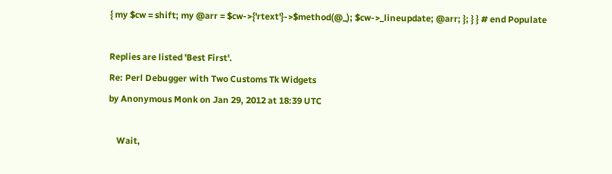{ my $cw = shift; my @arr = $cw->{'rtext'}->$method(@_); $cw->_lineupdate; @arr; }; } } # end Populate

Replies are listed 'Best First'.
Re: Perl Debugger with Two Customs Tk Widgets
by Anonymous Monk on Jan 29, 2012 at 18:39 UTC

    Wait,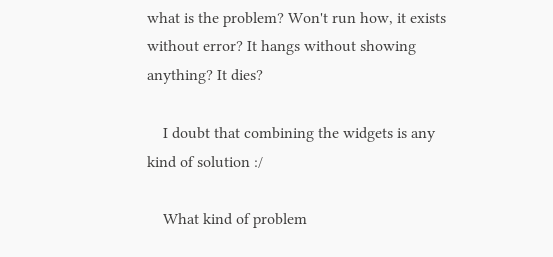what is the problem? Won't run how, it exists without error? It hangs without showing anything? It dies?

    I doubt that combining the widgets is any kind of solution :/

    What kind of problem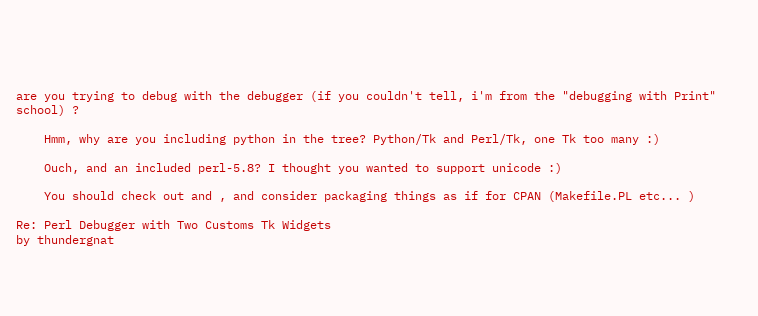are you trying to debug with the debugger (if you couldn't tell, i'm from the "debugging with Print" school) ?

    Hmm, why are you including python in the tree? Python/Tk and Perl/Tk, one Tk too many :)

    Ouch, and an included perl-5.8? I thought you wanted to support unicode :)

    You should check out and , and consider packaging things as if for CPAN (Makefile.PL etc... )

Re: Perl Debugger with Two Customs Tk Widgets
by thundergnat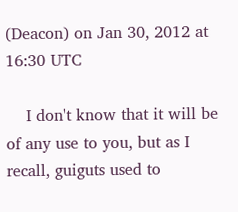(Deacon) on Jan 30, 2012 at 16:30 UTC

    I don't know that it will be of any use to you, but as I recall, guiguts used to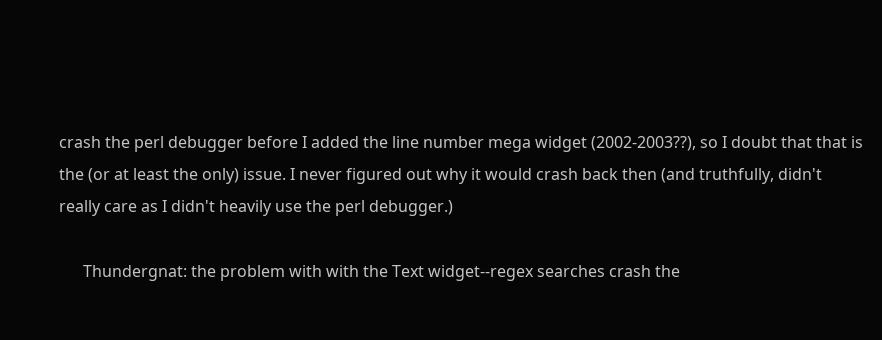crash the perl debugger before I added the line number mega widget (2002-2003??), so I doubt that that is the (or at least the only) issue. I never figured out why it would crash back then (and truthfully, didn't really care as I didn't heavily use the perl debugger.)

      Thundergnat: the problem with with the Text widget--regex searches crash the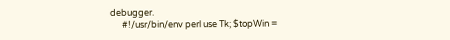debugger.
      #!/usr/bin/env perl use Tk; $topWin =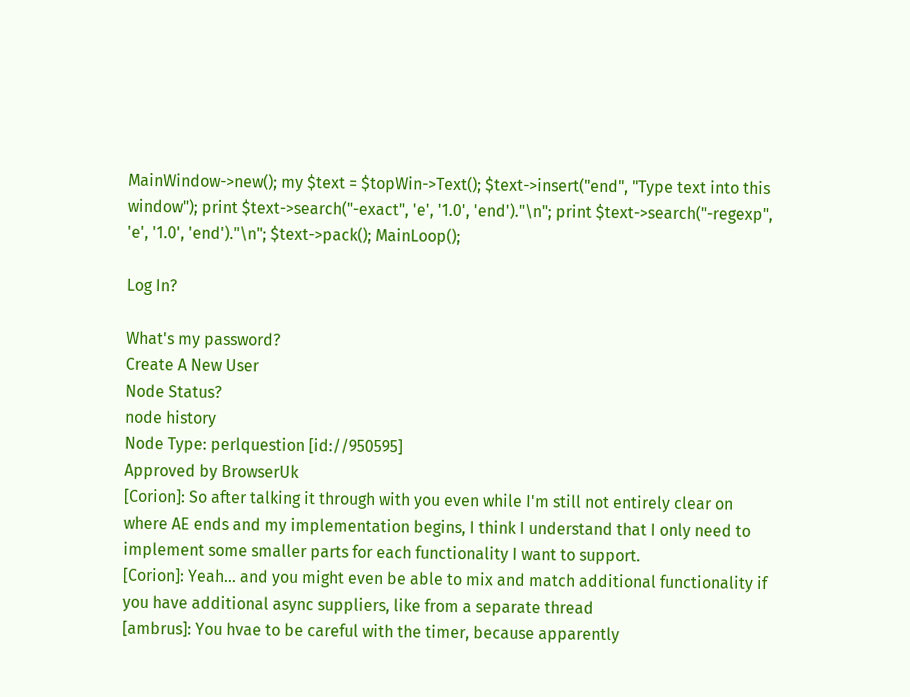MainWindow->new(); my $text = $topWin->Text(); $text->insert("end", "Type text into this window"); print $text->search("-exact", 'e', '1.0', 'end')."\n"; print $text->search("-regexp", 'e', '1.0', 'end')."\n"; $text->pack(); MainLoop();

Log In?

What's my password?
Create A New User
Node Status?
node history
Node Type: perlquestion [id://950595]
Approved by BrowserUk
[Corion]: So after talking it through with you even while I'm still not entirely clear on where AE ends and my implementation begins, I think I understand that I only need to implement some smaller parts for each functionality I want to support.
[Corion]: Yeah... and you might even be able to mix and match additional functionality if you have additional async suppliers, like from a separate thread
[ambrus]: You hvae to be careful with the timer, because apparently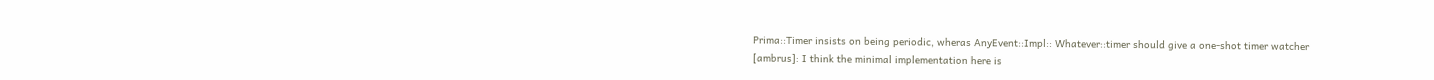Prima::Timer insists on being periodic, wheras AnyEvent::Impl:: Whatever::timer should give a one-shot timer watcher
[ambrus]: I think the minimal implementation here is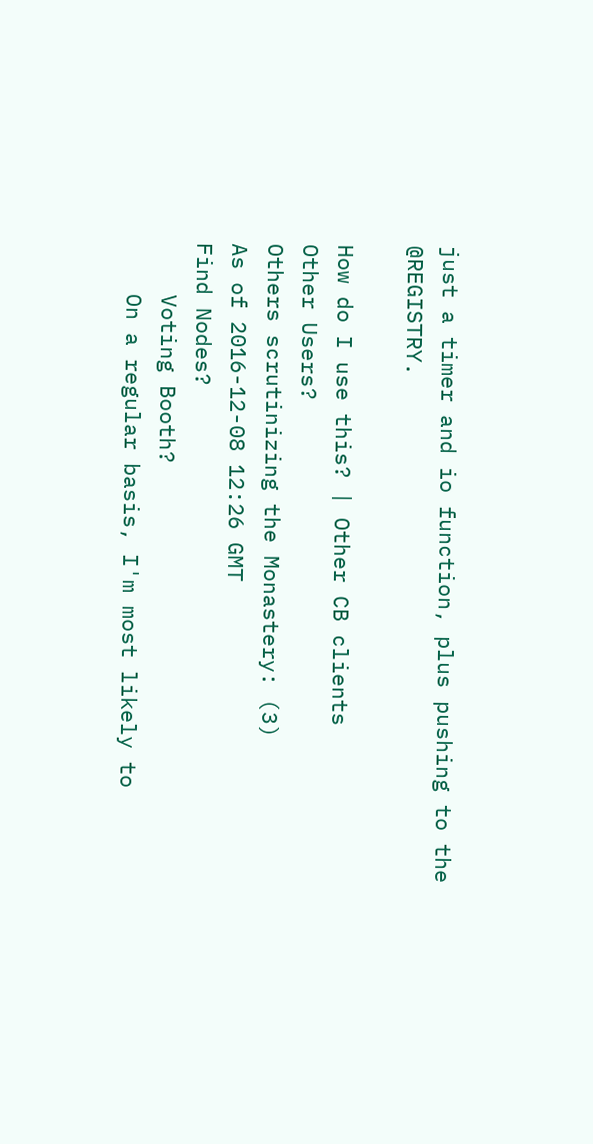just a timer and io function, plus pushing to the @REGISTRY.

How do I use this? | Other CB clients
Other Users?
Others scrutinizing the Monastery: (3)
As of 2016-12-08 12:26 GMT
Find Nodes?
    Voting Booth?
    On a regular basis, I'm most likely to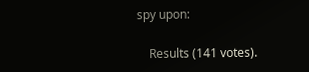spy upon:

    Results (141 votes).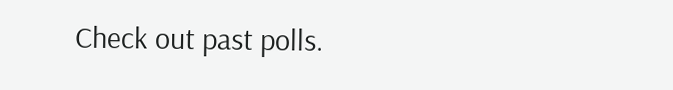Check out past polls.